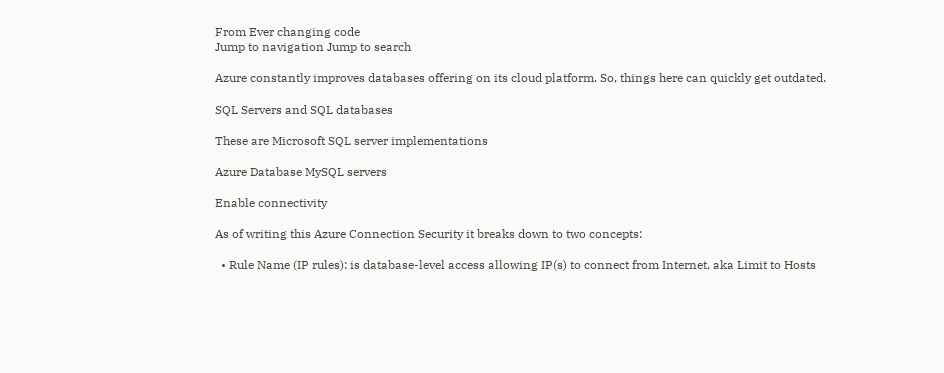From Ever changing code
Jump to navigation Jump to search

Azure constantly improves databases offering on its cloud platform. So, things here can quickly get outdated.

SQL Servers and SQL databases

These are Microsoft SQL server implementations

Azure Database MySQL servers

Enable connectivity

As of writing this Azure Connection Security it breaks down to two concepts:

  • Rule Name (IP rules): is database-level access allowing IP(s) to connect from Internet, aka Limit to Hosts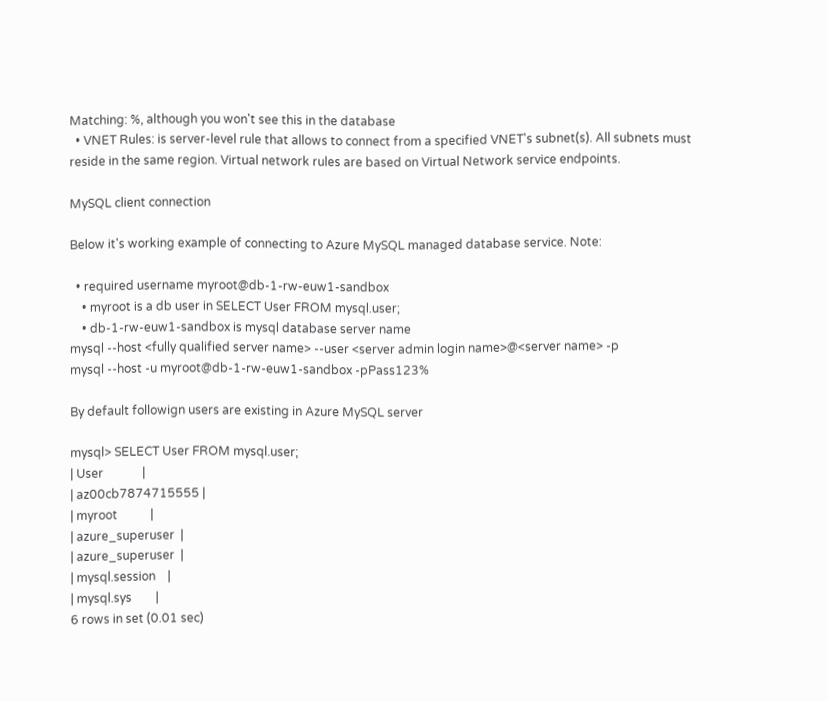Matching: %, although you won't see this in the database
  • VNET Rules: is server-level rule that allows to connect from a specified VNET's subnet(s). All subnets must reside in the same region. Virtual network rules are based on Virtual Network service endpoints.

MySQL client connection

Below it's working example of connecting to Azure MySQL managed database service. Note:

  • required username myroot@db-1-rw-euw1-sandbox
    • myroot is a db user in SELECT User FROM mysql.user;
    • db-1-rw-euw1-sandbox is mysql database server name
mysql --host <fully qualified server name> --user <server admin login name>@<server name> -p
mysql --host -u myroot@db-1-rw-euw1-sandbox -pPass123%

By default followign users are existing in Azure MySQL server

mysql> SELECT User FROM mysql.user;
| User             |
| az00cb7874715555 |
| myroot           |
| azure_superuser  |
| azure_superuser  |
| mysql.session    |
| mysql.sys        |
6 rows in set (0.01 sec)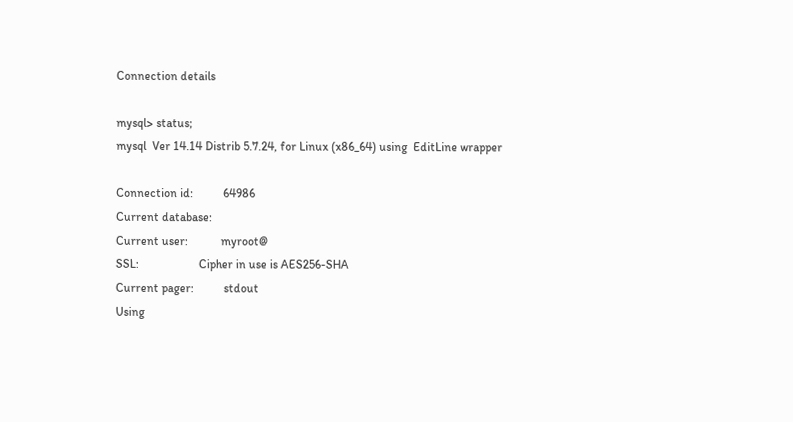Connection details

mysql> status;
mysql  Ver 14.14 Distrib 5.7.24, for Linux (x86_64) using  EditLine wrapper

Connection id:          64986
Current database:
Current user:           myroot@
SSL:                    Cipher in use is AES256-SHA
Current pager:          stdout
Using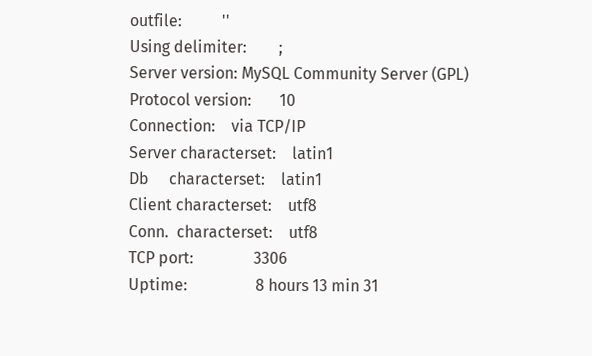outfile:          ''
Using delimiter:        ;
Server version: MySQL Community Server (GPL)
Protocol version:       10
Connection:    via TCP/IP
Server characterset:    latin1
Db     characterset:    latin1
Client characterset:    utf8
Conn.  characterset:    utf8
TCP port:               3306
Uptime:                 8 hours 13 min 31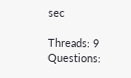sec

Threads: 9  Questions: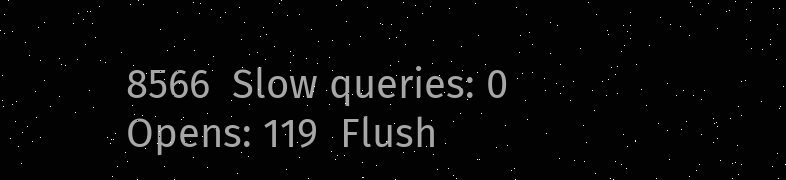8566  Slow queries: 0  Opens: 119  Flush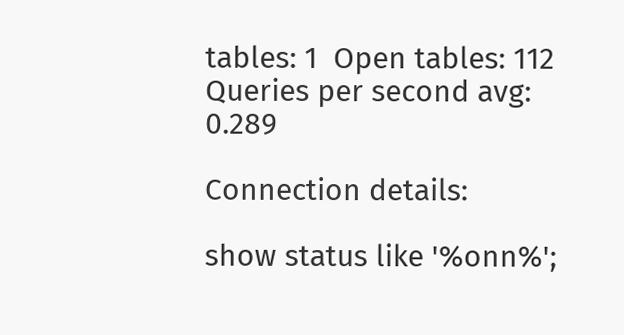tables: 1  Open tables: 112  Queries per second avg: 0.289

Connection details:

show status like '%onn%';